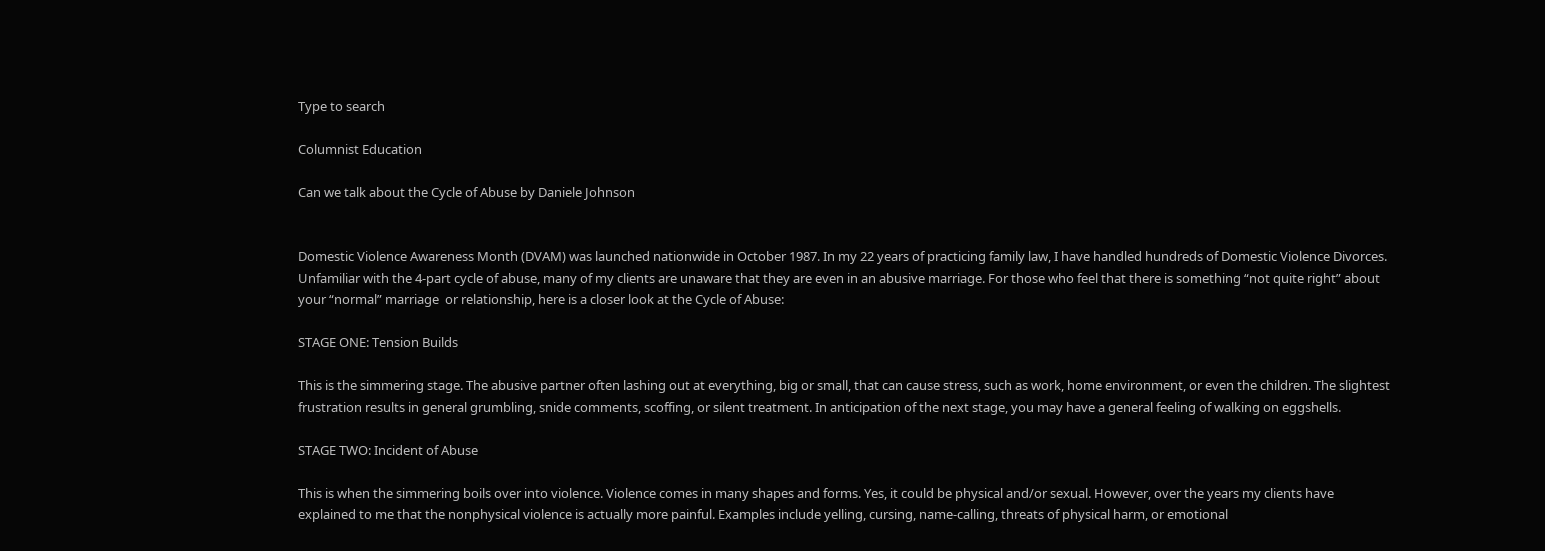Type to search

Columnist Education

Can we talk about the Cycle of Abuse by Daniele Johnson


Domestic Violence Awareness Month (DVAM) was launched nationwide in October 1987. In my 22 years of practicing family law, I have handled hundreds of Domestic Violence Divorces. Unfamiliar with the 4-part cycle of abuse, many of my clients are unaware that they are even in an abusive marriage. For those who feel that there is something “not quite right” about your “normal” marriage  or relationship, here is a closer look at the Cycle of Abuse:

STAGE ONE: Tension Builds

This is the simmering stage. The abusive partner often lashing out at everything, big or small, that can cause stress, such as work, home environment, or even the children. The slightest frustration results in general grumbling, snide comments, scoffing, or silent treatment. In anticipation of the next stage, you may have a general feeling of walking on eggshells.

STAGE TWO: Incident of Abuse

This is when the simmering boils over into violence. Violence comes in many shapes and forms. Yes, it could be physical and/or sexual. However, over the years my clients have explained to me that the nonphysical violence is actually more painful. Examples include yelling, cursing, name-calling, threats of physical harm, or emotional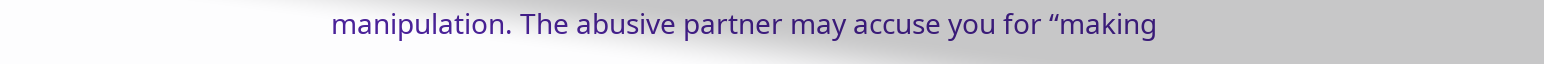manipulation. The abusive partner may accuse you for “making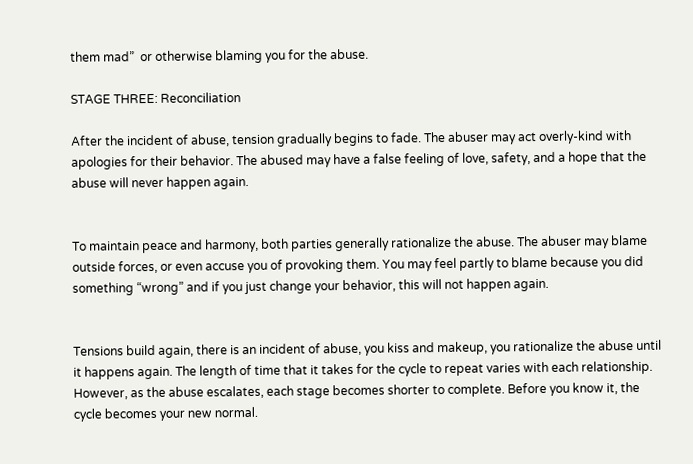them mad”  or otherwise blaming you for the abuse.

STAGE THREE: Reconciliation

After the incident of abuse, tension gradually begins to fade. The abuser may act overly-kind with apologies for their behavior. The abused may have a false feeling of love, safety, and a hope that the abuse will never happen again.


To maintain peace and harmony, both parties generally rationalize the abuse. The abuser may blame outside forces, or even accuse you of provoking them. You may feel partly to blame because you did something “wrong” and if you just change your behavior, this will not happen again.


Tensions build again, there is an incident of abuse, you kiss and makeup, you rationalize the abuse until it happens again. The length of time that it takes for the cycle to repeat varies with each relationship. However, as the abuse escalates, each stage becomes shorter to complete. Before you know it, the cycle becomes your new normal.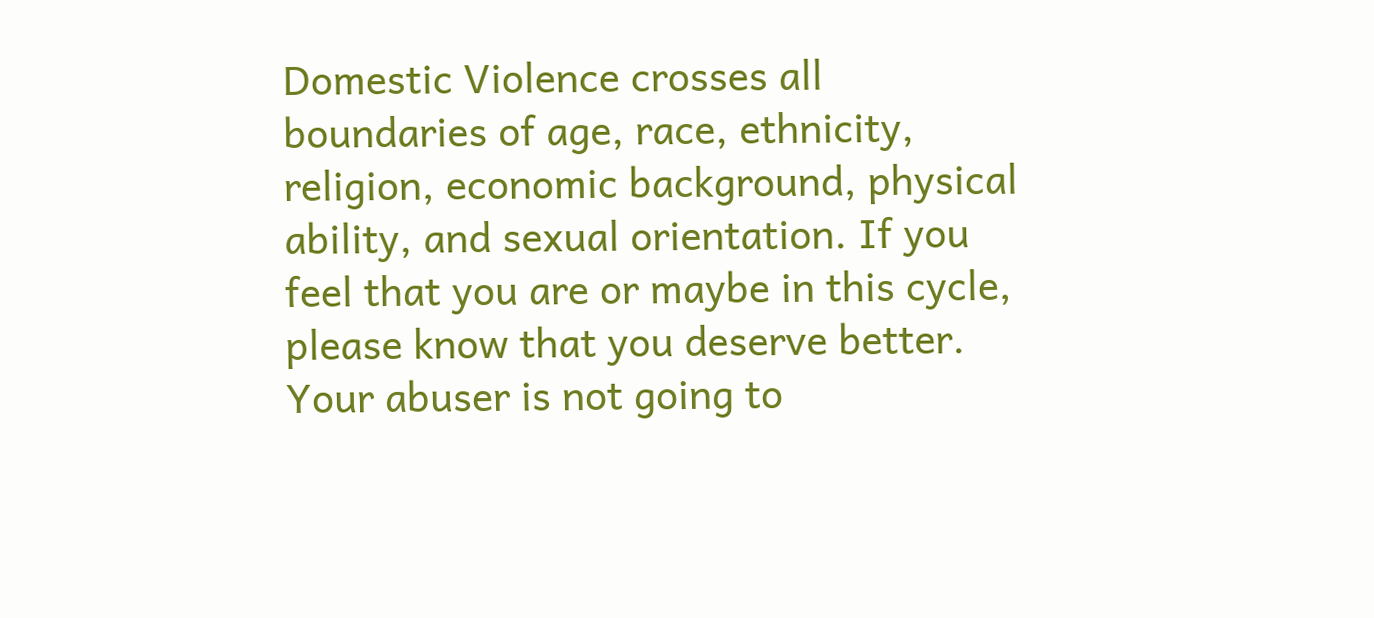Domestic Violence crosses all boundaries of age, race, ethnicity, religion, economic background, physical ability, and sexual orientation. If you feel that you are or maybe in this cycle, please know that you deserve better. Your abuser is not going to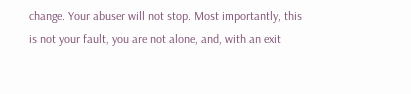change. Your abuser will not stop. Most importantly, this is not your fault, you are not alone, and, with an exit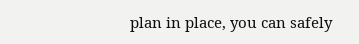plan in place, you can safely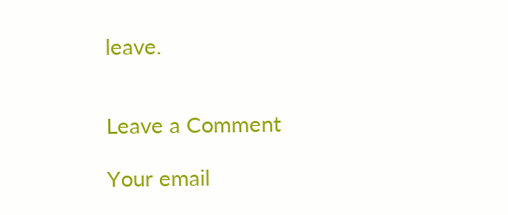leave.


Leave a Comment

Your email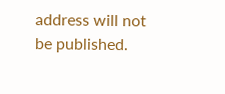address will not be published.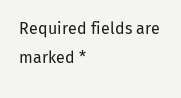Required fields are marked *